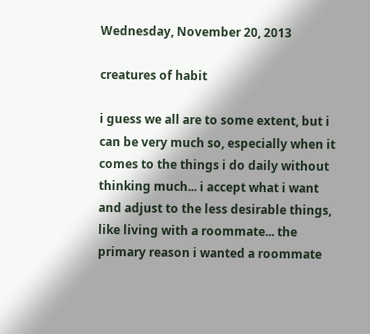Wednesday, November 20, 2013

creatures of habit

i guess we all are to some extent, but i can be very much so, especially when it comes to the things i do daily without thinking much... i accept what i want and adjust to the less desirable things, like living with a roommate... the primary reason i wanted a roommate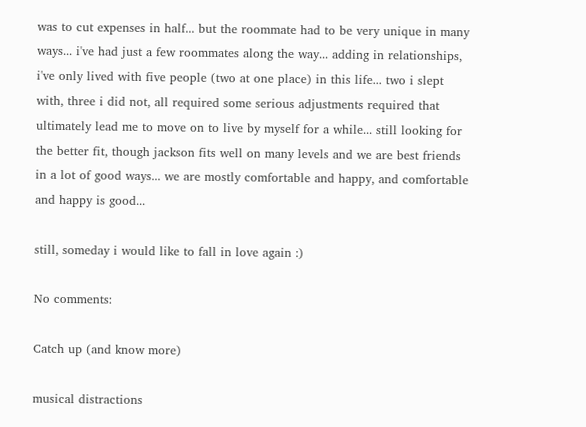was to cut expenses in half... but the roommate had to be very unique in many ways... i've had just a few roommates along the way... adding in relationships, i've only lived with five people (two at one place) in this life... two i slept with, three i did not, all required some serious adjustments required that ultimately lead me to move on to live by myself for a while... still looking for the better fit, though jackson fits well on many levels and we are best friends in a lot of good ways... we are mostly comfortable and happy, and comfortable and happy is good...

still, someday i would like to fall in love again :)

No comments:

Catch up (and know more)

musical distractions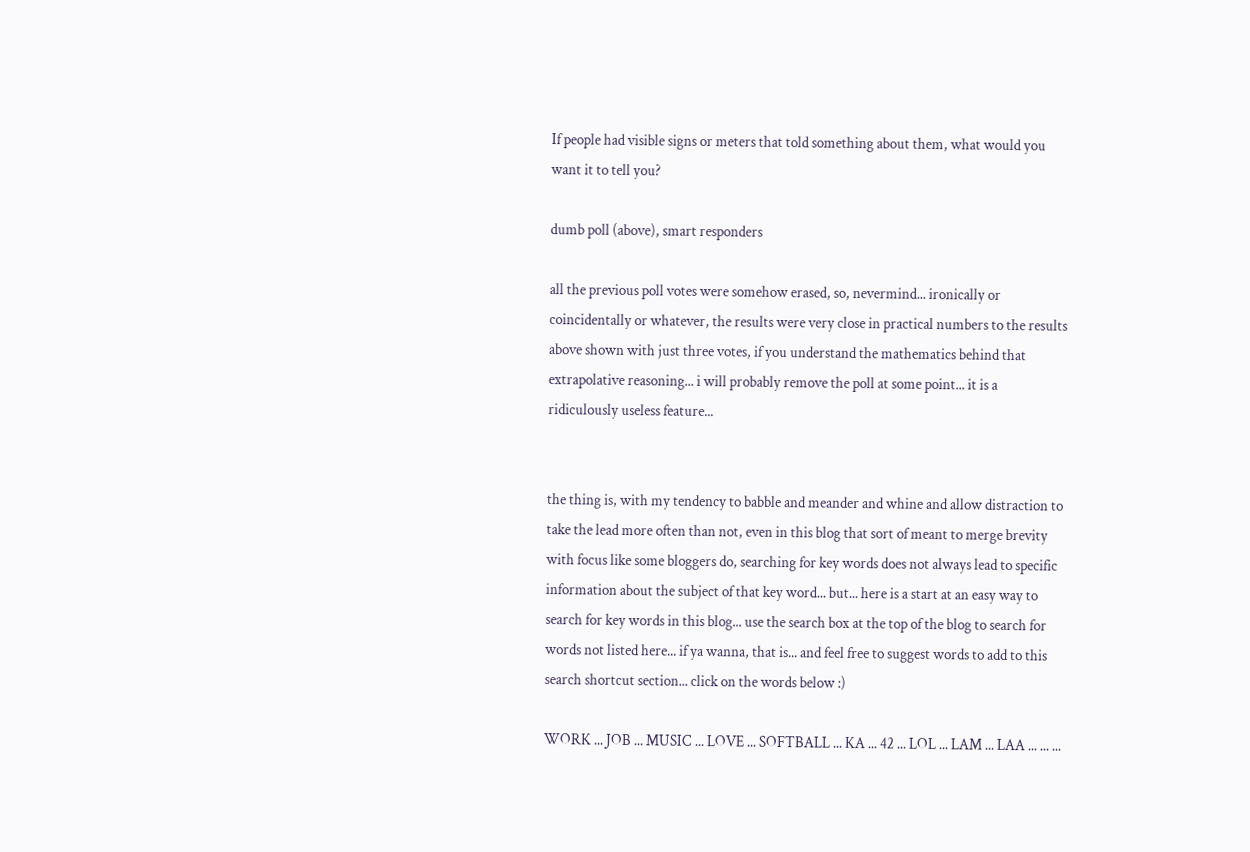If people had visible signs or meters that told something about them, what would you want it to tell you?

dumb poll (above), smart responders

all the previous poll votes were somehow erased, so, nevermind... ironically or coincidentally or whatever, the results were very close in practical numbers to the results above shown with just three votes, if you understand the mathematics behind that extrapolative reasoning... i will probably remove the poll at some point... it is a ridiculously useless feature...


the thing is, with my tendency to babble and meander and whine and allow distraction to take the lead more often than not, even in this blog that sort of meant to merge brevity with focus like some bloggers do, searching for key words does not always lead to specific information about the subject of that key word... but... here is a start at an easy way to search for key words in this blog... use the search box at the top of the blog to search for words not listed here... if ya wanna, that is... and feel free to suggest words to add to this search shortcut section... click on the words below :)

WORK ... JOB ... MUSIC ... LOVE ... SOFTBALL ... KA ... 42 ... LOL ... LAM ... LAA ... ... ...